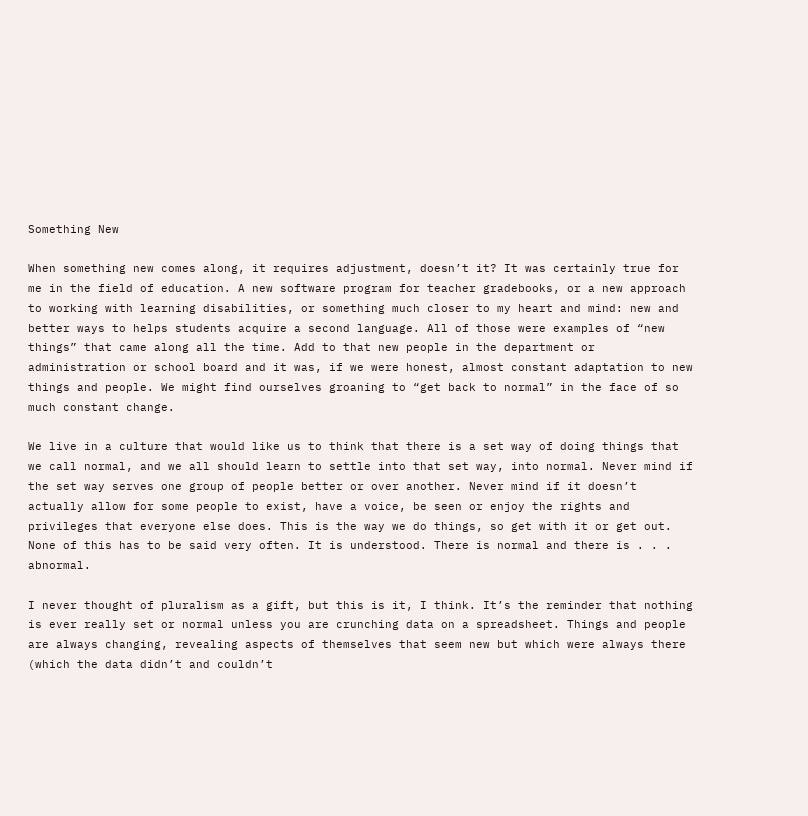Something New

When something new comes along, it requires adjustment, doesn’t it? It was certainly true for me in the field of education. A new software program for teacher gradebooks, or a new approach to working with learning disabilities, or something much closer to my heart and mind: new and better ways to helps students acquire a second language. All of those were examples of “new things” that came along all the time. Add to that new people in the department or administration or school board and it was, if we were honest, almost constant adaptation to new things and people. We might find ourselves groaning to “get back to normal” in the face of so much constant change.

We live in a culture that would like us to think that there is a set way of doing things that we call normal, and we all should learn to settle into that set way, into normal. Never mind if the set way serves one group of people better or over another. Never mind if it doesn’t actually allow for some people to exist, have a voice, be seen or enjoy the rights and privileges that everyone else does. This is the way we do things, so get with it or get out. None of this has to be said very often. It is understood. There is normal and there is . . . abnormal.

I never thought of pluralism as a gift, but this is it, I think. It’s the reminder that nothing is ever really set or normal unless you are crunching data on a spreadsheet. Things and people are always changing, revealing aspects of themselves that seem new but which were always there (which the data didn’t and couldn’t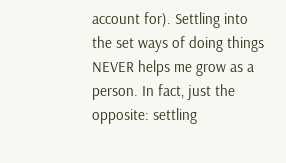account for). Settling into the set ways of doing things NEVER helps me grow as a person. In fact, just the opposite: settling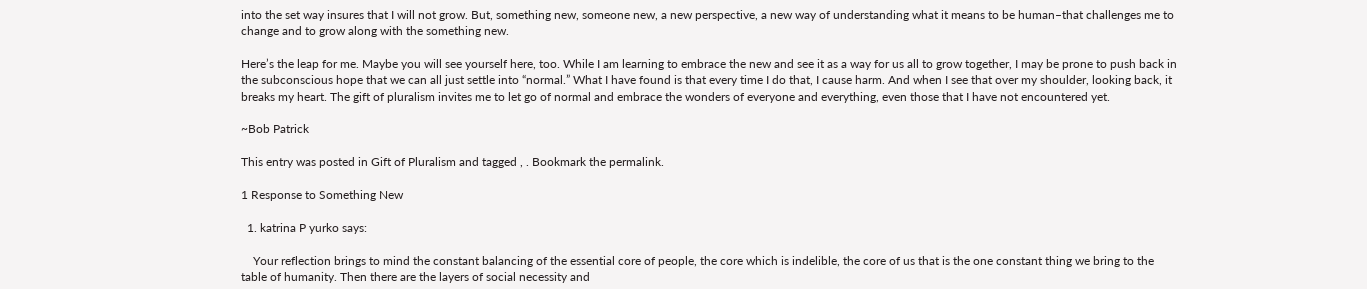into the set way insures that I will not grow. But, something new, someone new, a new perspective, a new way of understanding what it means to be human–that challenges me to change and to grow along with the something new.

Here’s the leap for me. Maybe you will see yourself here, too. While I am learning to embrace the new and see it as a way for us all to grow together, I may be prone to push back in the subconscious hope that we can all just settle into “normal.” What I have found is that every time I do that, I cause harm. And when I see that over my shoulder, looking back, it breaks my heart. The gift of pluralism invites me to let go of normal and embrace the wonders of everyone and everything, even those that I have not encountered yet.

~Bob Patrick

This entry was posted in Gift of Pluralism and tagged , . Bookmark the permalink.

1 Response to Something New

  1. katrina P yurko says:

    Your reflection brings to mind the constant balancing of the essential core of people, the core which is indelible, the core of us that is the one constant thing we bring to the table of humanity. Then there are the layers of social necessity and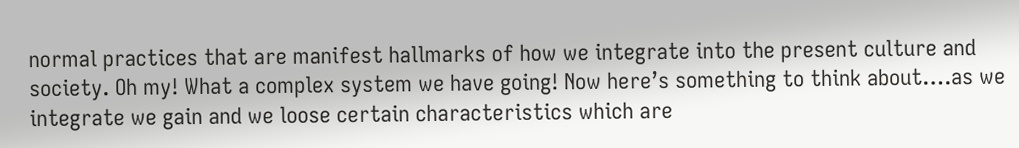normal practices that are manifest hallmarks of how we integrate into the present culture and society. Oh my! What a complex system we have going! Now here’s something to think about….as we integrate we gain and we loose certain characteristics which are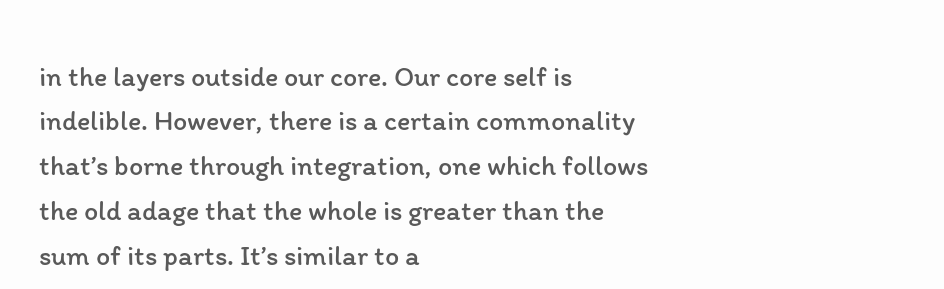in the layers outside our core. Our core self is indelible. However, there is a certain commonality that’s borne through integration, one which follows the old adage that the whole is greater than the sum of its parts. It’s similar to a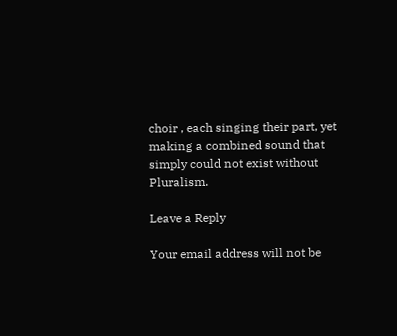choir , each singing their part, yet making a combined sound that simply could not exist without Pluralism.

Leave a Reply

Your email address will not be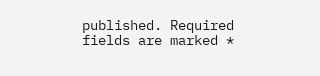published. Required fields are marked *